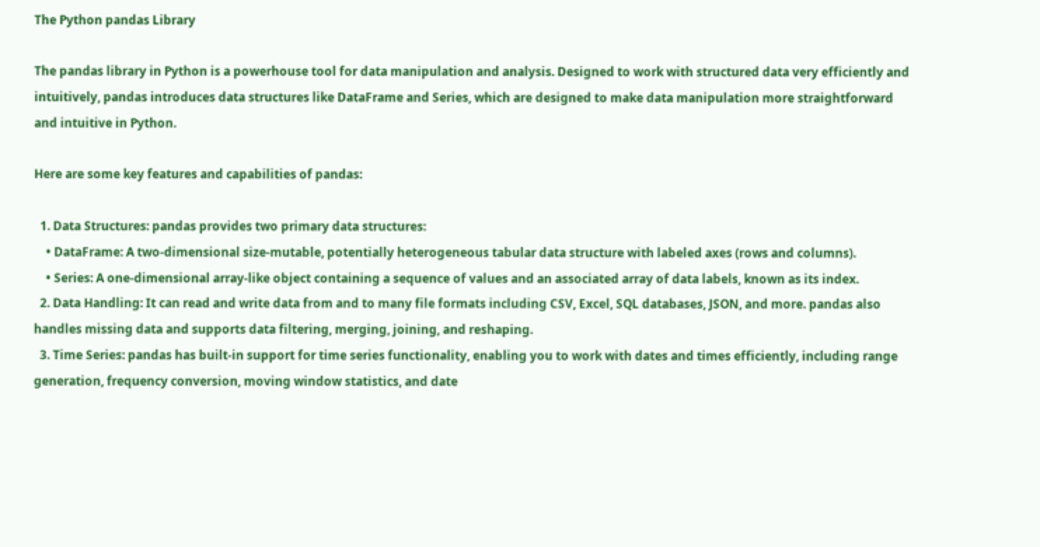The Python pandas Library

The pandas library in Python is a powerhouse tool for data manipulation and analysis. Designed to work with structured data very efficiently and intuitively, pandas introduces data structures like DataFrame and Series, which are designed to make data manipulation more straightforward and intuitive in Python.

Here are some key features and capabilities of pandas:

  1. Data Structures: pandas provides two primary data structures:
    • DataFrame: A two-dimensional size-mutable, potentially heterogeneous tabular data structure with labeled axes (rows and columns).
    • Series: A one-dimensional array-like object containing a sequence of values and an associated array of data labels, known as its index.
  2. Data Handling: It can read and write data from and to many file formats including CSV, Excel, SQL databases, JSON, and more. pandas also handles missing data and supports data filtering, merging, joining, and reshaping.
  3. Time Series: pandas has built-in support for time series functionality, enabling you to work with dates and times efficiently, including range generation, frequency conversion, moving window statistics, and date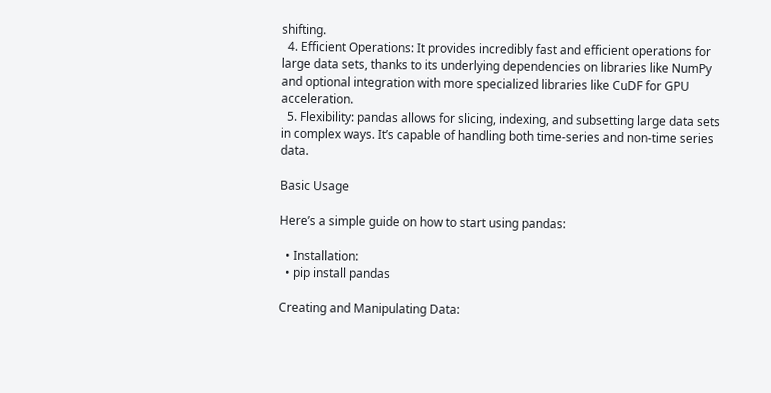shifting.
  4. Efficient Operations: It provides incredibly fast and efficient operations for large data sets, thanks to its underlying dependencies on libraries like NumPy and optional integration with more specialized libraries like CuDF for GPU acceleration.
  5. Flexibility: pandas allows for slicing, indexing, and subsetting large data sets in complex ways. It’s capable of handling both time-series and non-time series data.

Basic Usage

Here’s a simple guide on how to start using pandas:

  • Installation:
  • pip install pandas

Creating and Manipulating Data: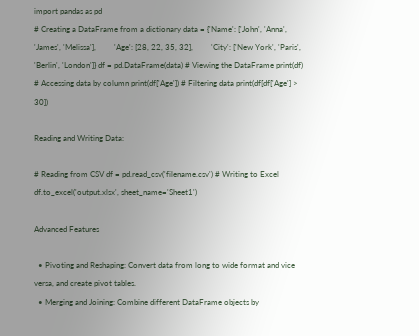import pandas as pd
# Creating a DataFrame from a dictionary data = {'Name': ['John', 'Anna', 'James', 'Melissa'],         'Age': [28, 22, 35, 32],         'City': ['New York', 'Paris', 'Berlin', 'London']} df = pd.DataFrame(data) # Viewing the DataFrame print(df) # Accessing data by column print(df['Age']) # Filtering data print(df[df['Age'] > 30])

Reading and Writing Data:

# Reading from CSV df = pd.read_csv('filename.csv') # Writing to Excel df.to_excel('output.xlsx', sheet_name='Sheet1')

Advanced Features

  • Pivoting and Reshaping: Convert data from long to wide format and vice versa, and create pivot tables.
  • Merging and Joining: Combine different DataFrame objects by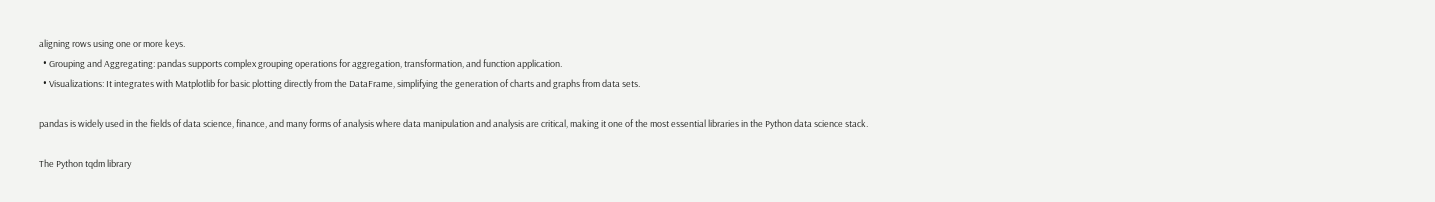aligning rows using one or more keys.
  • Grouping and Aggregating: pandas supports complex grouping operations for aggregation, transformation, and function application.
  • Visualizations: It integrates with Matplotlib for basic plotting directly from the DataFrame, simplifying the generation of charts and graphs from data sets.

pandas is widely used in the fields of data science, finance, and many forms of analysis where data manipulation and analysis are critical, making it one of the most essential libraries in the Python data science stack.

The Python tqdm library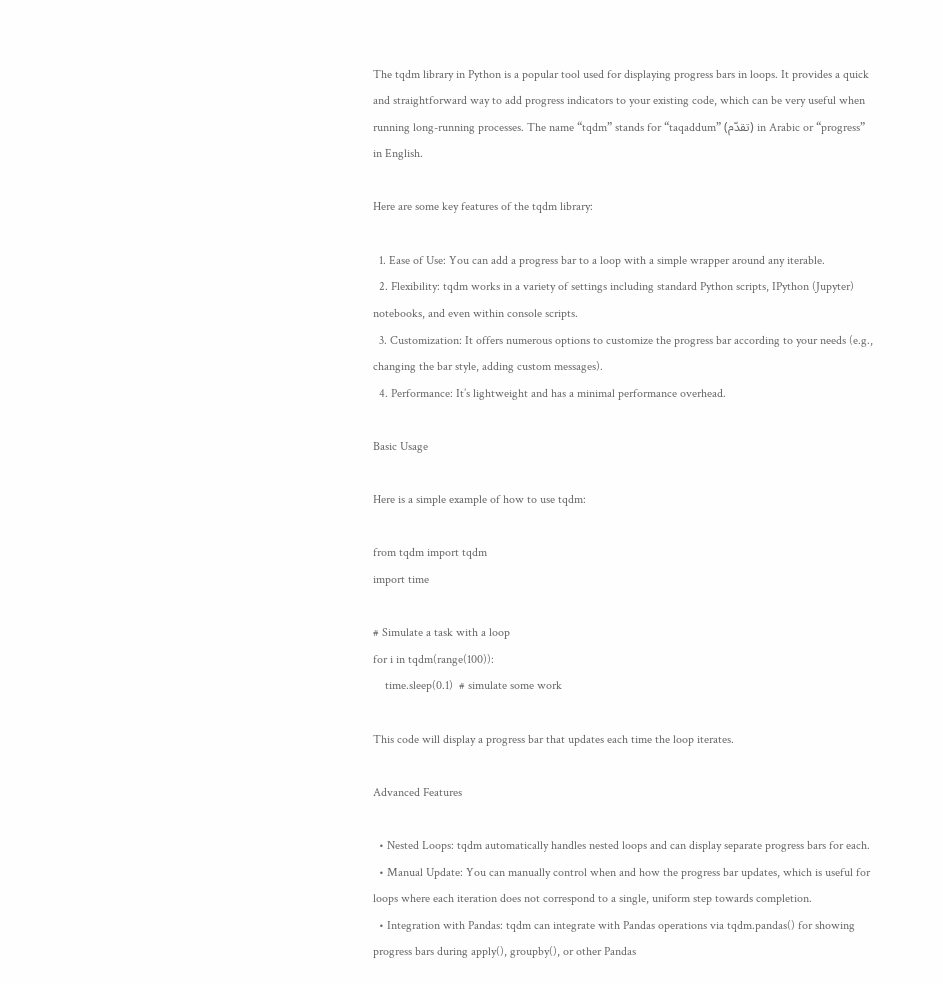The tqdm library in Python is a popular tool used for displaying progress bars in loops. It provides a quick and straightforward way to add progress indicators to your existing code, which can be very useful when running long-running processes. The name “tqdm” stands for “taqaddum” (تقدّم) in Arabic or “progress” in English.

Here are some key features of the tqdm library:

  1. Ease of Use: You can add a progress bar to a loop with a simple wrapper around any iterable.
  2. Flexibility: tqdm works in a variety of settings including standard Python scripts, IPython (Jupyter) notebooks, and even within console scripts.
  3. Customization: It offers numerous options to customize the progress bar according to your needs (e.g., changing the bar style, adding custom messages).
  4. Performance: It’s lightweight and has a minimal performance overhead.

Basic Usage

Here is a simple example of how to use tqdm:

from tqdm import tqdm
import time

# Simulate a task with a loop
for i in tqdm(range(100)):
    time.sleep(0.1)  # simulate some work

This code will display a progress bar that updates each time the loop iterates.

Advanced Features

  • Nested Loops: tqdm automatically handles nested loops and can display separate progress bars for each.
  • Manual Update: You can manually control when and how the progress bar updates, which is useful for loops where each iteration does not correspond to a single, uniform step towards completion.
  • Integration with Pandas: tqdm can integrate with Pandas operations via tqdm.pandas() for showing progress bars during apply(), groupby(), or other Pandas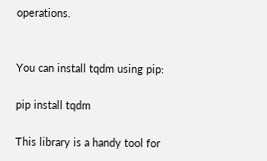operations.


You can install tqdm using pip:

pip install tqdm

This library is a handy tool for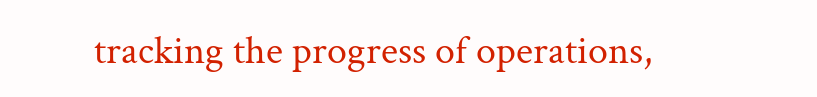tracking the progress of operations,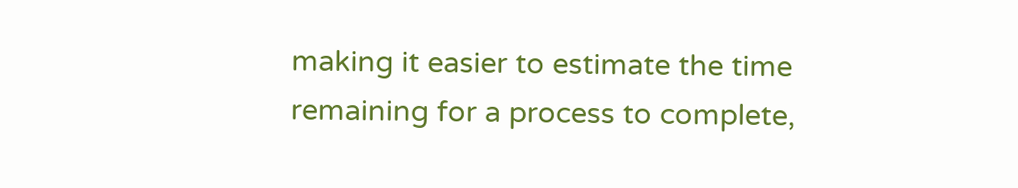making it easier to estimate the time remaining for a process to complete,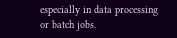especially in data processing or batch jobs.